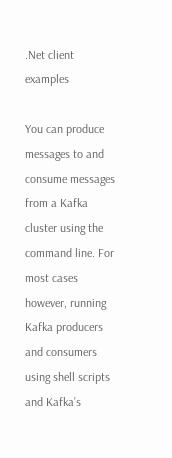.Net client examples

You can produce messages to and consume messages from a Kafka cluster using the command line. For most cases however, running Kafka producers and consumers using shell scripts and Kafka’s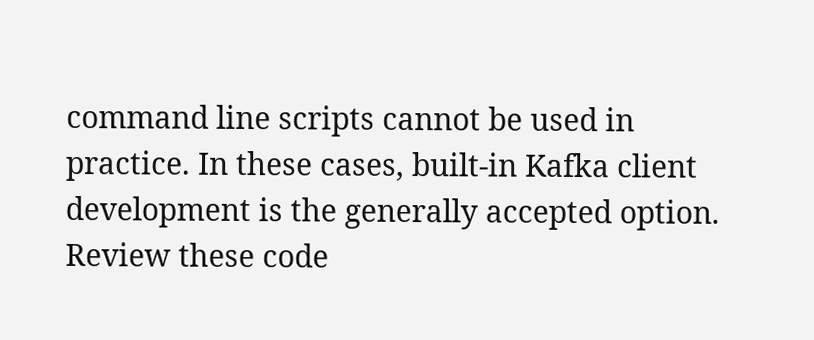command line scripts cannot be used in practice. In these cases, built-in Kafka client development is the generally accepted option. Review these code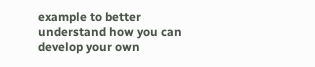example to better understand how you can develop your own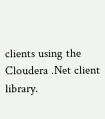clients using the Cloudera .Net client library.